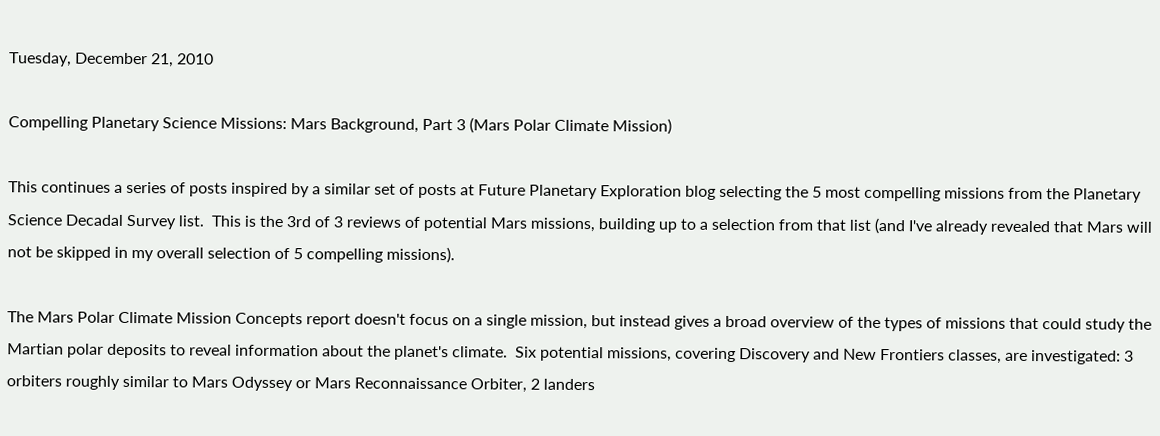Tuesday, December 21, 2010

Compelling Planetary Science Missions: Mars Background, Part 3 (Mars Polar Climate Mission)

This continues a series of posts inspired by a similar set of posts at Future Planetary Exploration blog selecting the 5 most compelling missions from the Planetary Science Decadal Survey list.  This is the 3rd of 3 reviews of potential Mars missions, building up to a selection from that list (and I've already revealed that Mars will not be skipped in my overall selection of 5 compelling missions).

The Mars Polar Climate Mission Concepts report doesn't focus on a single mission, but instead gives a broad overview of the types of missions that could study the Martian polar deposits to reveal information about the planet's climate.  Six potential missions, covering Discovery and New Frontiers classes, are investigated: 3 orbiters roughly similar to Mars Odyssey or Mars Reconnaissance Orbiter, 2 landers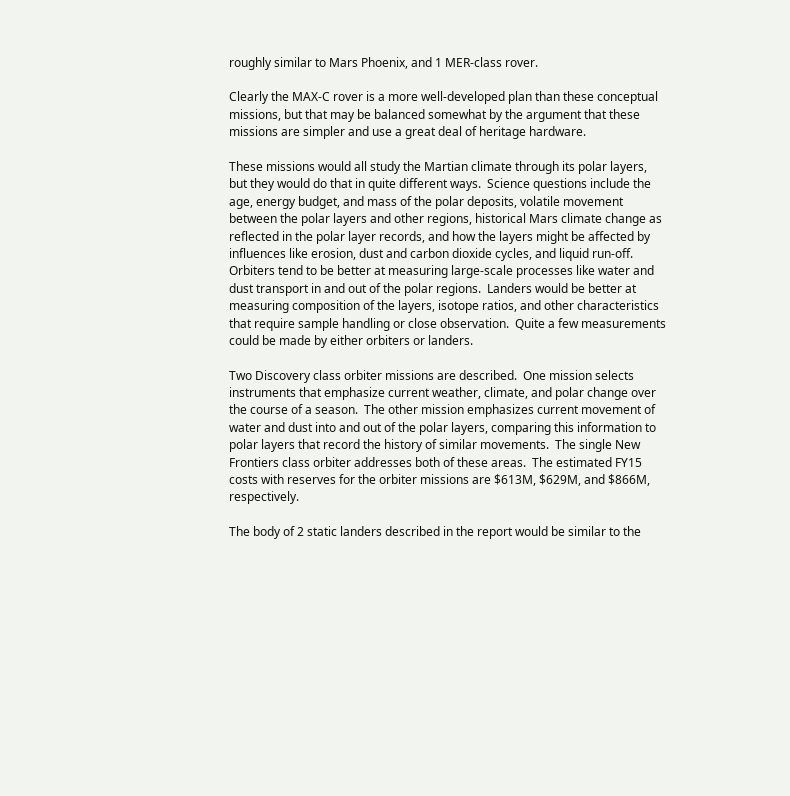roughly similar to Mars Phoenix, and 1 MER-class rover.

Clearly the MAX-C rover is a more well-developed plan than these conceptual missions, but that may be balanced somewhat by the argument that these missions are simpler and use a great deal of heritage hardware.

These missions would all study the Martian climate through its polar layers, but they would do that in quite different ways.  Science questions include the age, energy budget, and mass of the polar deposits, volatile movement between the polar layers and other regions, historical Mars climate change as reflected in the polar layer records, and how the layers might be affected by influences like erosion, dust and carbon dioxide cycles, and liquid run-off.  Orbiters tend to be better at measuring large-scale processes like water and dust transport in and out of the polar regions.  Landers would be better at measuring composition of the layers, isotope ratios, and other characteristics that require sample handling or close observation.  Quite a few measurements could be made by either orbiters or landers.

Two Discovery class orbiter missions are described.  One mission selects instruments that emphasize current weather, climate, and polar change over the course of a season.  The other mission emphasizes current movement of water and dust into and out of the polar layers, comparing this information to polar layers that record the history of similar movements.  The single New Frontiers class orbiter addresses both of these areas.  The estimated FY15 costs with reserves for the orbiter missions are $613M, $629M, and $866M, respectively.

The body of 2 static landers described in the report would be similar to the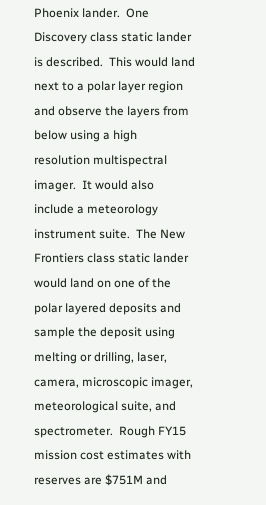Phoenix lander.  One Discovery class static lander is described.  This would land next to a polar layer region and observe the layers from below using a high resolution multispectral imager.  It would also include a meteorology instrument suite.  The New Frontiers class static lander would land on one of the polar layered deposits and sample the deposit using melting or drilling, laser, camera, microscopic imager, meteorological suite, and spectrometer.  Rough FY15 mission cost estimates with reserves are $751M and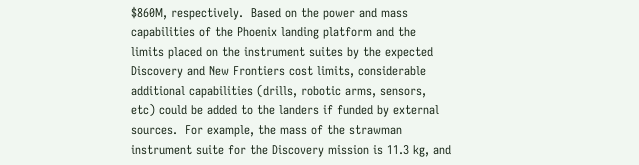$860M, respectively.  Based on the power and mass capabilities of the Phoenix landing platform and the limits placed on the instrument suites by the expected Discovery and New Frontiers cost limits, considerable additional capabilities (drills, robotic arms, sensors, etc) could be added to the landers if funded by external sources.  For example, the mass of the strawman instrument suite for the Discovery mission is 11.3 kg, and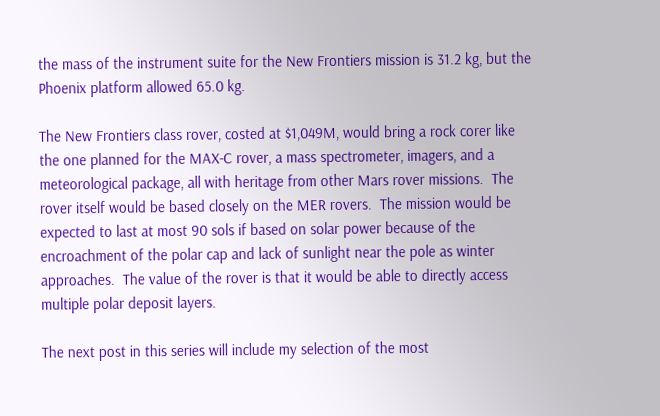the mass of the instrument suite for the New Frontiers mission is 31.2 kg, but the Phoenix platform allowed 65.0 kg.

The New Frontiers class rover, costed at $1,049M, would bring a rock corer like the one planned for the MAX-C rover, a mass spectrometer, imagers, and a meteorological package, all with heritage from other Mars rover missions.  The rover itself would be based closely on the MER rovers.  The mission would be expected to last at most 90 sols if based on solar power because of the encroachment of the polar cap and lack of sunlight near the pole as winter approaches.  The value of the rover is that it would be able to directly access multiple polar deposit layers.

The next post in this series will include my selection of the most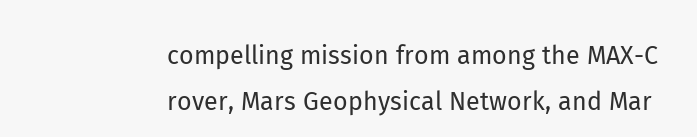compelling mission from among the MAX-C rover, Mars Geophysical Network, and Mar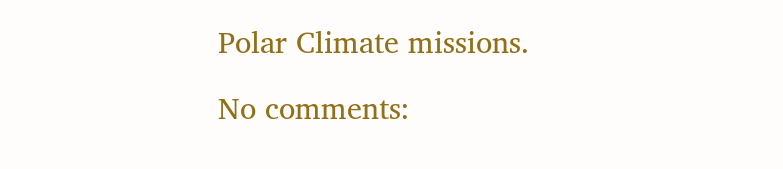Polar Climate missions.

No comments: